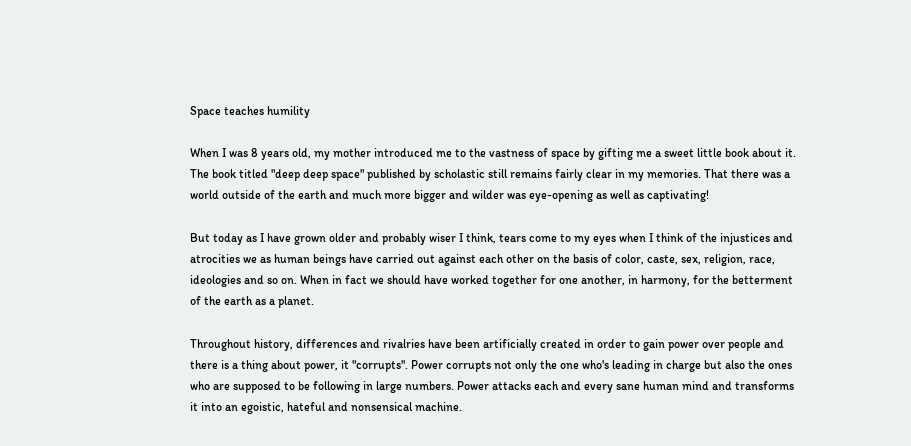Space teaches humility

When I was 8 years old, my mother introduced me to the vastness of space by gifting me a sweet little book about it. The book titled "deep deep space" published by scholastic still remains fairly clear in my memories. That there was a world outside of the earth and much more bigger and wilder was eye-opening as well as captivating!

But today as I have grown older and probably wiser I think, tears come to my eyes when I think of the injustices and atrocities we as human beings have carried out against each other on the basis of color, caste, sex, religion, race, ideologies and so on. When in fact we should have worked together for one another, in harmony, for the betterment of the earth as a planet.

Throughout history, differences and rivalries have been artificially created in order to gain power over people and there is a thing about power, it "corrupts". Power corrupts not only the one who's leading in charge but also the ones who are supposed to be following in large numbers. Power attacks each and every sane human mind and transforms it into an egoistic, hateful and nonsensical machine.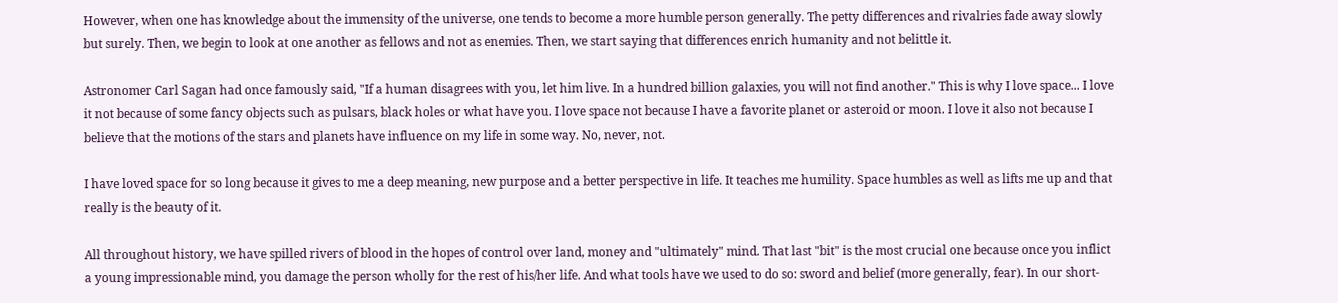However, when one has knowledge about the immensity of the universe, one tends to become a more humble person generally. The petty differences and rivalries fade away slowly but surely. Then, we begin to look at one another as fellows and not as enemies. Then, we start saying that differences enrich humanity and not belittle it.

Astronomer Carl Sagan had once famously said, "If a human disagrees with you, let him live. In a hundred billion galaxies, you will not find another." This is why I love space... I love it not because of some fancy objects such as pulsars, black holes or what have you. I love space not because I have a favorite planet or asteroid or moon. I love it also not because I believe that the motions of the stars and planets have influence on my life in some way. No, never, not.

I have loved space for so long because it gives to me a deep meaning, new purpose and a better perspective in life. It teaches me humility. Space humbles as well as lifts me up and that really is the beauty of it.

All throughout history, we have spilled rivers of blood in the hopes of control over land, money and "ultimately" mind. That last "bit" is the most crucial one because once you inflict a young impressionable mind, you damage the person wholly for the rest of his/her life. And what tools have we used to do so: sword and belief (more generally, fear). In our short-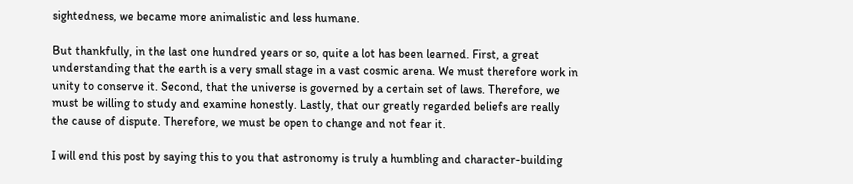sightedness, we became more animalistic and less humane.

But thankfully, in the last one hundred years or so, quite a lot has been learned. First, a great understanding that the earth is a very small stage in a vast cosmic arena. We must therefore work in unity to conserve it. Second, that the universe is governed by a certain set of laws. Therefore, we must be willing to study and examine honestly. Lastly, that our greatly regarded beliefs are really the cause of dispute. Therefore, we must be open to change and not fear it.

I will end this post by saying this to you that astronomy is truly a humbling and character-building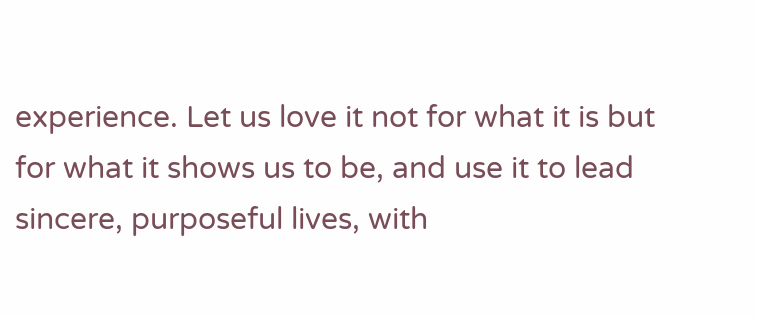experience. Let us love it not for what it is but for what it shows us to be, and use it to lead sincere, purposeful lives, with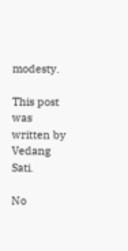modesty.

This post was written by Vedang Sati.

No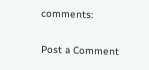comments:

Post a Comment